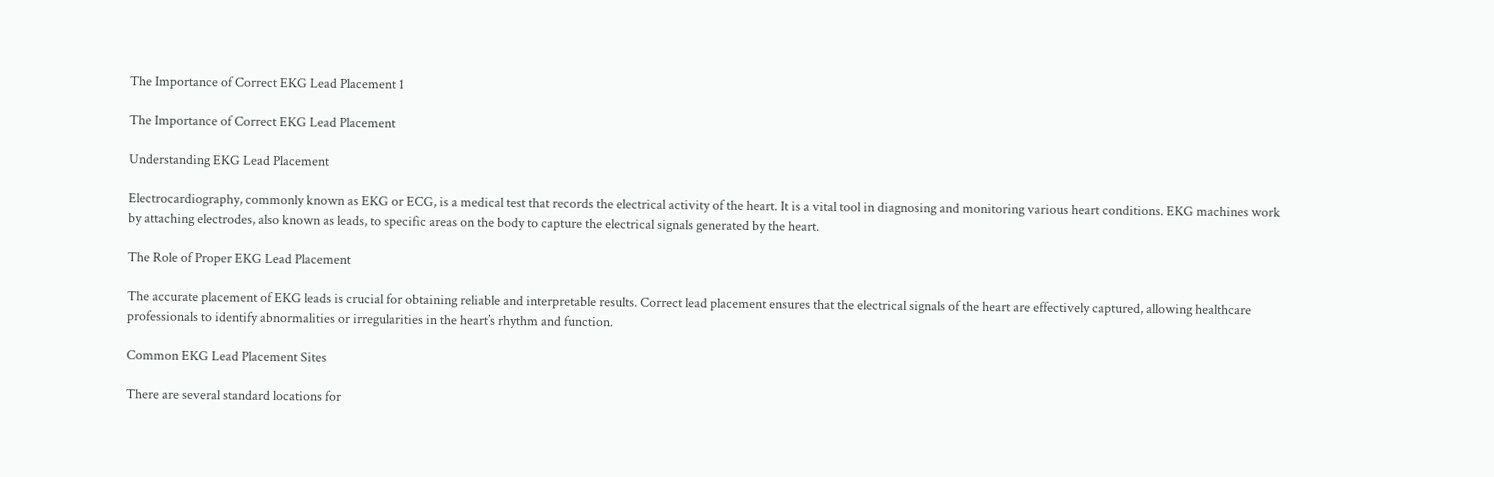The Importance of Correct EKG Lead Placement 1

The Importance of Correct EKG Lead Placement

Understanding EKG Lead Placement

Electrocardiography, commonly known as EKG or ECG, is a medical test that records the electrical activity of the heart. It is a vital tool in diagnosing and monitoring various heart conditions. EKG machines work by attaching electrodes, also known as leads, to specific areas on the body to capture the electrical signals generated by the heart.

The Role of Proper EKG Lead Placement

The accurate placement of EKG leads is crucial for obtaining reliable and interpretable results. Correct lead placement ensures that the electrical signals of the heart are effectively captured, allowing healthcare professionals to identify abnormalities or irregularities in the heart’s rhythm and function.

Common EKG Lead Placement Sites

There are several standard locations for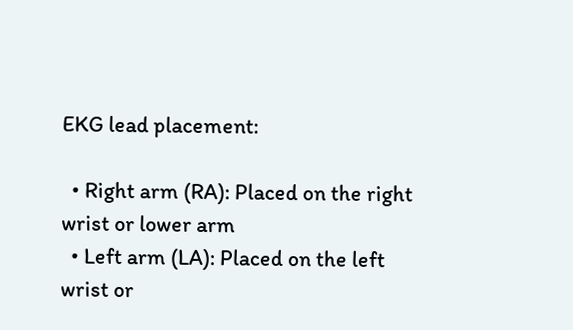EKG lead placement:

  • Right arm (RA): Placed on the right wrist or lower arm
  • Left arm (LA): Placed on the left wrist or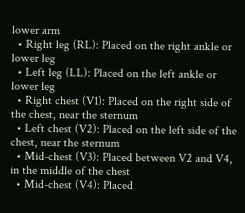lower arm
  • Right leg (RL): Placed on the right ankle or lower leg
  • Left leg (LL): Placed on the left ankle or lower leg
  • Right chest (V1): Placed on the right side of the chest, near the sternum
  • Left chest (V2): Placed on the left side of the chest, near the sternum
  • Mid-chest (V3): Placed between V2 and V4, in the middle of the chest
  • Mid-chest (V4): Placed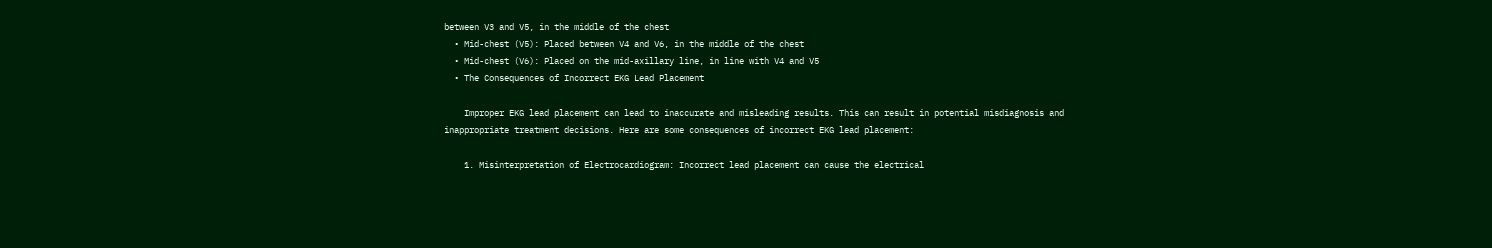between V3 and V5, in the middle of the chest
  • Mid-chest (V5): Placed between V4 and V6, in the middle of the chest
  • Mid-chest (V6): Placed on the mid-axillary line, in line with V4 and V5
  • The Consequences of Incorrect EKG Lead Placement

    Improper EKG lead placement can lead to inaccurate and misleading results. This can result in potential misdiagnosis and inappropriate treatment decisions. Here are some consequences of incorrect EKG lead placement:

    1. Misinterpretation of Electrocardiogram: Incorrect lead placement can cause the electrical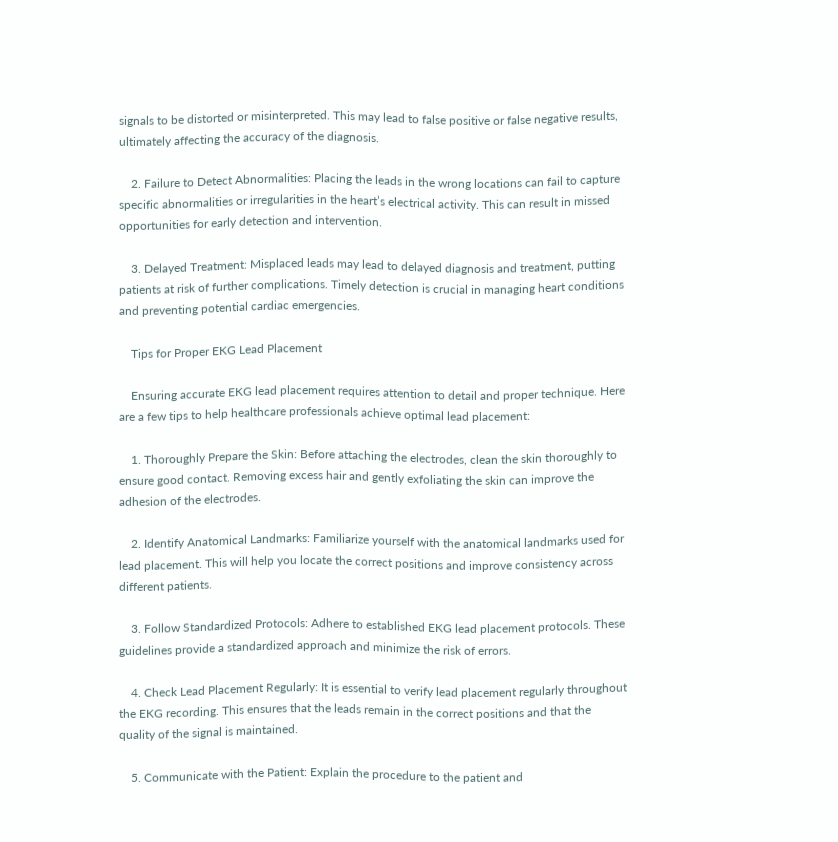signals to be distorted or misinterpreted. This may lead to false positive or false negative results, ultimately affecting the accuracy of the diagnosis.

    2. Failure to Detect Abnormalities: Placing the leads in the wrong locations can fail to capture specific abnormalities or irregularities in the heart’s electrical activity. This can result in missed opportunities for early detection and intervention.

    3. Delayed Treatment: Misplaced leads may lead to delayed diagnosis and treatment, putting patients at risk of further complications. Timely detection is crucial in managing heart conditions and preventing potential cardiac emergencies.

    Tips for Proper EKG Lead Placement

    Ensuring accurate EKG lead placement requires attention to detail and proper technique. Here are a few tips to help healthcare professionals achieve optimal lead placement:

    1. Thoroughly Prepare the Skin: Before attaching the electrodes, clean the skin thoroughly to ensure good contact. Removing excess hair and gently exfoliating the skin can improve the adhesion of the electrodes.

    2. Identify Anatomical Landmarks: Familiarize yourself with the anatomical landmarks used for lead placement. This will help you locate the correct positions and improve consistency across different patients.

    3. Follow Standardized Protocols: Adhere to established EKG lead placement protocols. These guidelines provide a standardized approach and minimize the risk of errors.

    4. Check Lead Placement Regularly: It is essential to verify lead placement regularly throughout the EKG recording. This ensures that the leads remain in the correct positions and that the quality of the signal is maintained.

    5. Communicate with the Patient: Explain the procedure to the patient and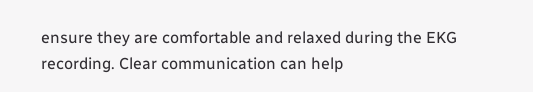ensure they are comfortable and relaxed during the EKG recording. Clear communication can help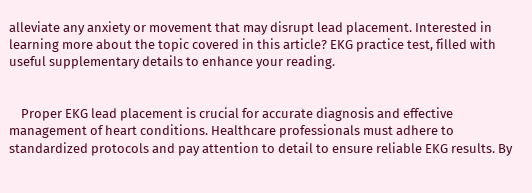alleviate any anxiety or movement that may disrupt lead placement. Interested in learning more about the topic covered in this article? EKG practice test, filled with useful supplementary details to enhance your reading.


    Proper EKG lead placement is crucial for accurate diagnosis and effective management of heart conditions. Healthcare professionals must adhere to standardized protocols and pay attention to detail to ensure reliable EKG results. By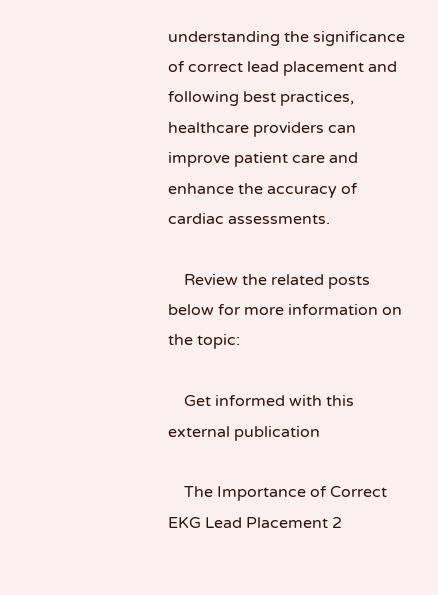understanding the significance of correct lead placement and following best practices, healthcare providers can improve patient care and enhance the accuracy of cardiac assessments.

    Review the related posts below for more information on the topic:

    Get informed with this external publication

    The Importance of Correct EKG Lead Placement 2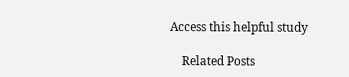Access this helpful study

    Related Posts